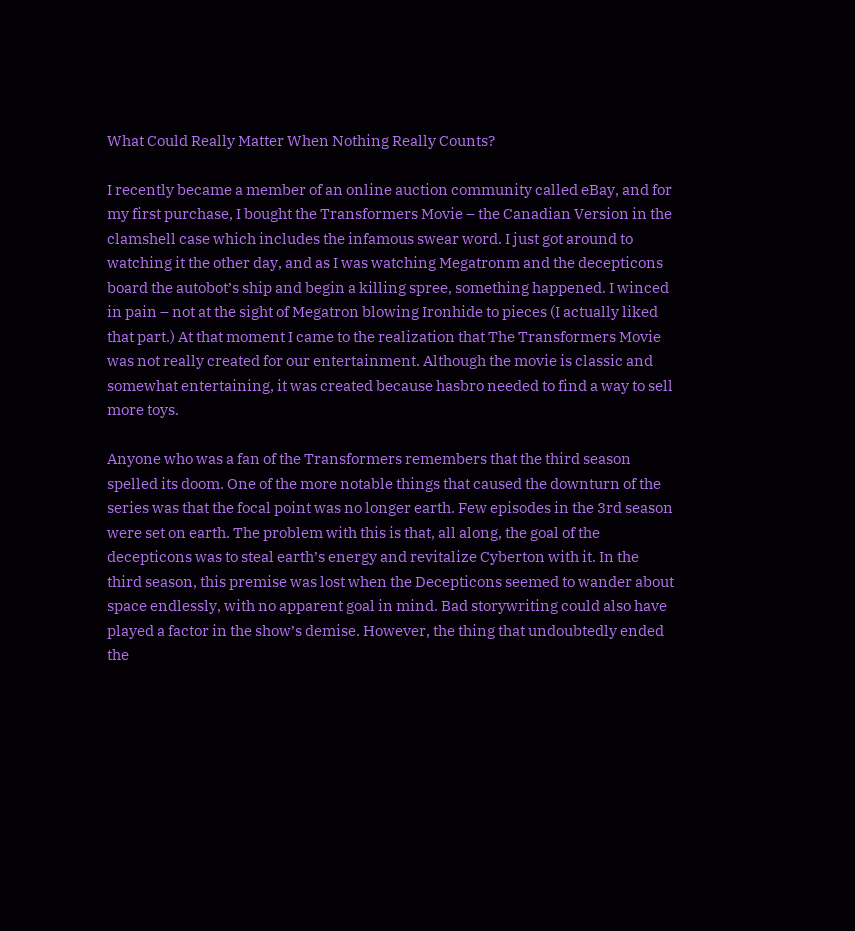What Could Really Matter When Nothing Really Counts?

I recently became a member of an online auction community called eBay, and for my first purchase, I bought the Transformers Movie – the Canadian Version in the clamshell case which includes the infamous swear word. I just got around to watching it the other day, and as I was watching Megatronm and the decepticons board the autobot’s ship and begin a killing spree, something happened. I winced in pain – not at the sight of Megatron blowing Ironhide to pieces (I actually liked that part.) At that moment I came to the realization that The Transformers Movie was not really created for our entertainment. Although the movie is classic and somewhat entertaining, it was created because hasbro needed to find a way to sell more toys.

Anyone who was a fan of the Transformers remembers that the third season spelled its doom. One of the more notable things that caused the downturn of the series was that the focal point was no longer earth. Few episodes in the 3rd season were set on earth. The problem with this is that, all along, the goal of the decepticons was to steal earth’s energy and revitalize Cyberton with it. In the third season, this premise was lost when the Decepticons seemed to wander about space endlessly, with no apparent goal in mind. Bad storywriting could also have played a factor in the show’s demise. However, the thing that undoubtedly ended the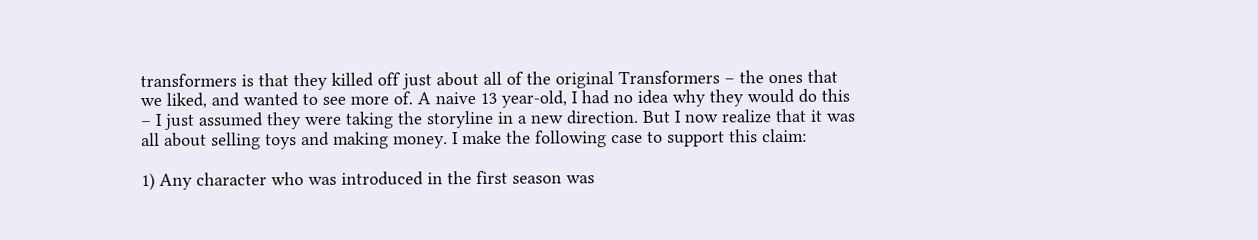transformers is that they killed off just about all of the original Transformers – the ones that we liked, and wanted to see more of. A naive 13 year-old, I had no idea why they would do this – I just assumed they were taking the storyline in a new direction. But I now realize that it was all about selling toys and making money. I make the following case to support this claim:

1) Any character who was introduced in the first season was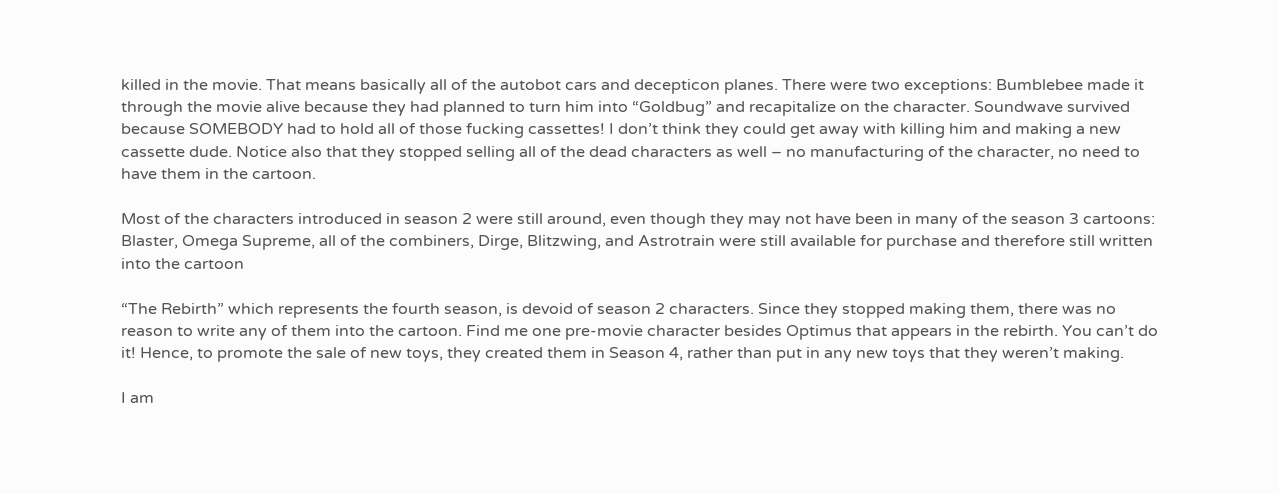killed in the movie. That means basically all of the autobot cars and decepticon planes. There were two exceptions: Bumblebee made it through the movie alive because they had planned to turn him into “Goldbug” and recapitalize on the character. Soundwave survived because SOMEBODY had to hold all of those fucking cassettes! I don’t think they could get away with killing him and making a new cassette dude. Notice also that they stopped selling all of the dead characters as well – no manufacturing of the character, no need to have them in the cartoon.

Most of the characters introduced in season 2 were still around, even though they may not have been in many of the season 3 cartoons: Blaster, Omega Supreme, all of the combiners, Dirge, Blitzwing, and Astrotrain were still available for purchase and therefore still written into the cartoon

“The Rebirth” which represents the fourth season, is devoid of season 2 characters. Since they stopped making them, there was no reason to write any of them into the cartoon. Find me one pre-movie character besides Optimus that appears in the rebirth. You can’t do it! Hence, to promote the sale of new toys, they created them in Season 4, rather than put in any new toys that they weren’t making.

I am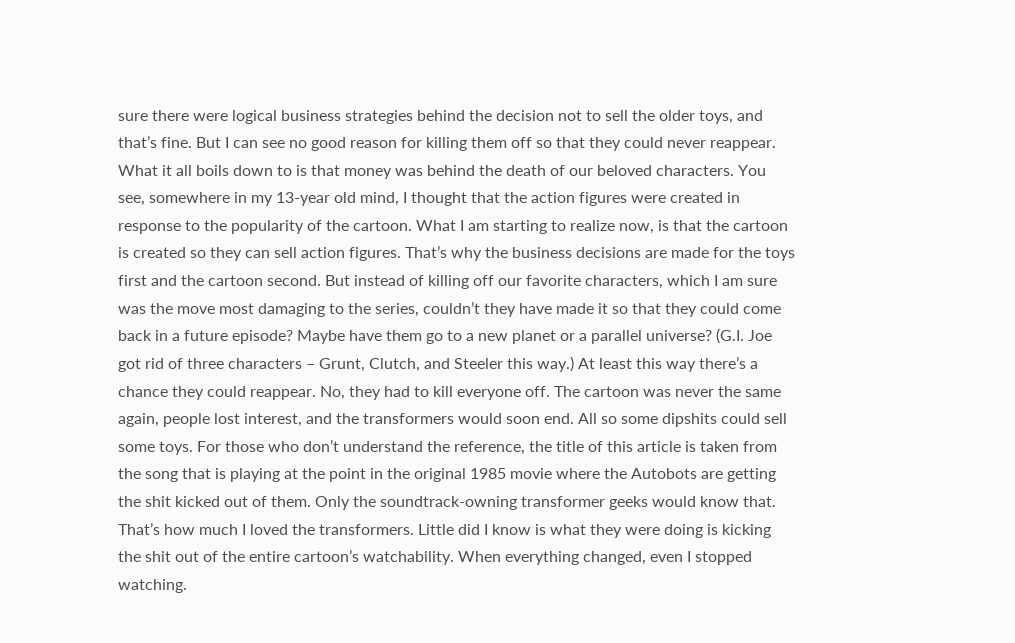sure there were logical business strategies behind the decision not to sell the older toys, and that’s fine. But I can see no good reason for killing them off so that they could never reappear. What it all boils down to is that money was behind the death of our beloved characters. You see, somewhere in my 13-year old mind, I thought that the action figures were created in response to the popularity of the cartoon. What I am starting to realize now, is that the cartoon is created so they can sell action figures. That’s why the business decisions are made for the toys first and the cartoon second. But instead of killing off our favorite characters, which I am sure was the move most damaging to the series, couldn’t they have made it so that they could come back in a future episode? Maybe have them go to a new planet or a parallel universe? (G.I. Joe got rid of three characters – Grunt, Clutch, and Steeler this way.) At least this way there’s a chance they could reappear. No, they had to kill everyone off. The cartoon was never the same again, people lost interest, and the transformers would soon end. All so some dipshits could sell some toys. For those who don’t understand the reference, the title of this article is taken from the song that is playing at the point in the original 1985 movie where the Autobots are getting the shit kicked out of them. Only the soundtrack-owning transformer geeks would know that. That’s how much I loved the transformers. Little did I know is what they were doing is kicking the shit out of the entire cartoon’s watchability. When everything changed, even I stopped watching.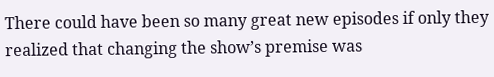There could have been so many great new episodes if only they realized that changing the show’s premise was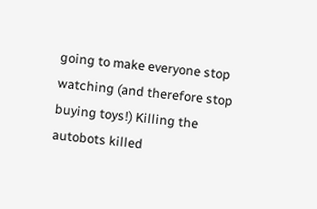going to make everyone stop watching (and therefore stop buying toys!) Killing the autobots killed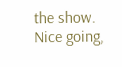the show. Nice going,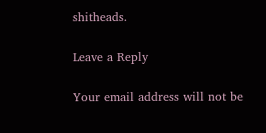shitheads.

Leave a Reply

Your email address will not be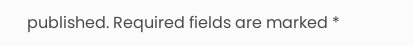published. Required fields are marked *